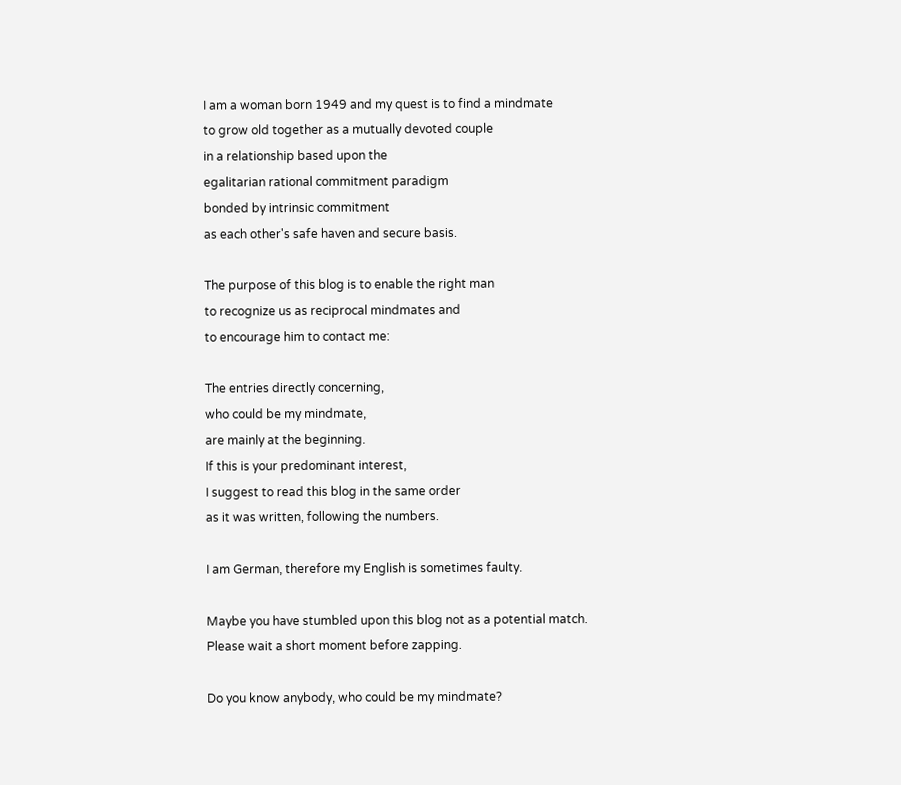I am a woman born 1949 and my quest is to find a mindmate
to grow old together as a mutually devoted couple
in a relationship based upon the
egalitarian rational commitment paradigm
bonded by intrinsic commitment
as each other's safe haven and secure basis.

The purpose of this blog is to enable the right man
to recognize us as reciprocal mindmates and
to encourage him to contact me:

The entries directly concerning,
who could be my mindmate,
are mainly at the beginning.
If this is your predominant interest,
I suggest to read this blog in the same order
as it was written, following the numbers.

I am German, therefore my English is sometimes faulty.

Maybe you have stumbled upon this blog not as a potential match.
Please wait a short moment before zapping.

Do you know anybody, who could be my mindmate?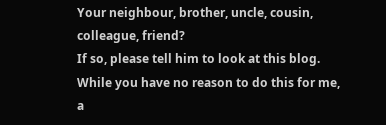Your neighbour, brother, uncle, cousin, colleague, friend?
If so, please tell him to look at this blog.
While you have no reason to do this for me,
a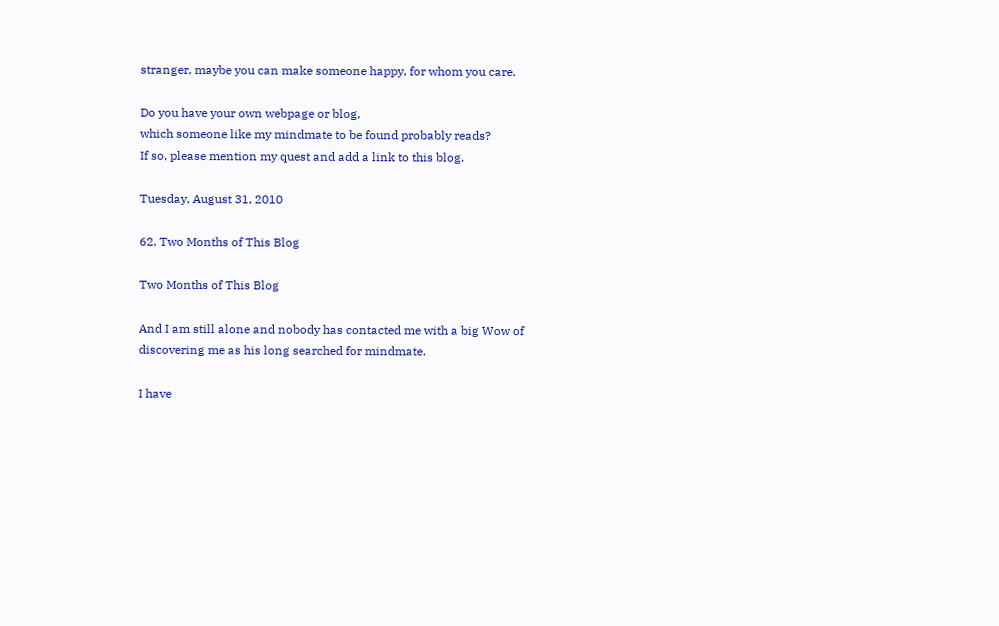stranger, maybe you can make someone happy, for whom you care.

Do you have your own webpage or blog,
which someone like my mindmate to be found probably reads?
If so, please mention my quest and add a link to this blog.

Tuesday, August 31, 2010

62. Two Months of This Blog

Two Months of This Blog

And I am still alone and nobody has contacted me with a big Wow of discovering me as his long searched for mindmate.

I have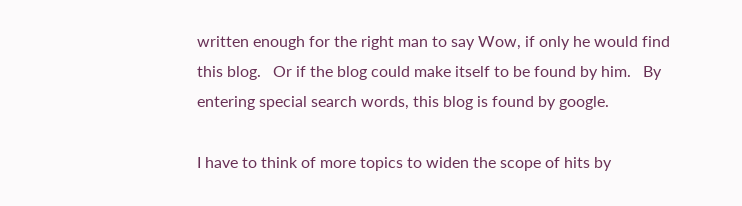written enough for the right man to say Wow, if only he would find this blog.   Or if the blog could make itself to be found by him.   By entering special search words, this blog is found by google.

I have to think of more topics to widen the scope of hits by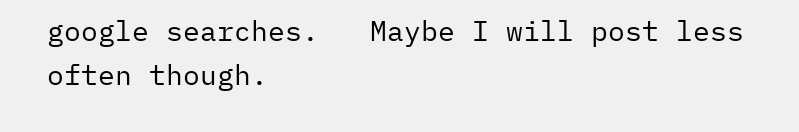google searches.   Maybe I will post less often though.